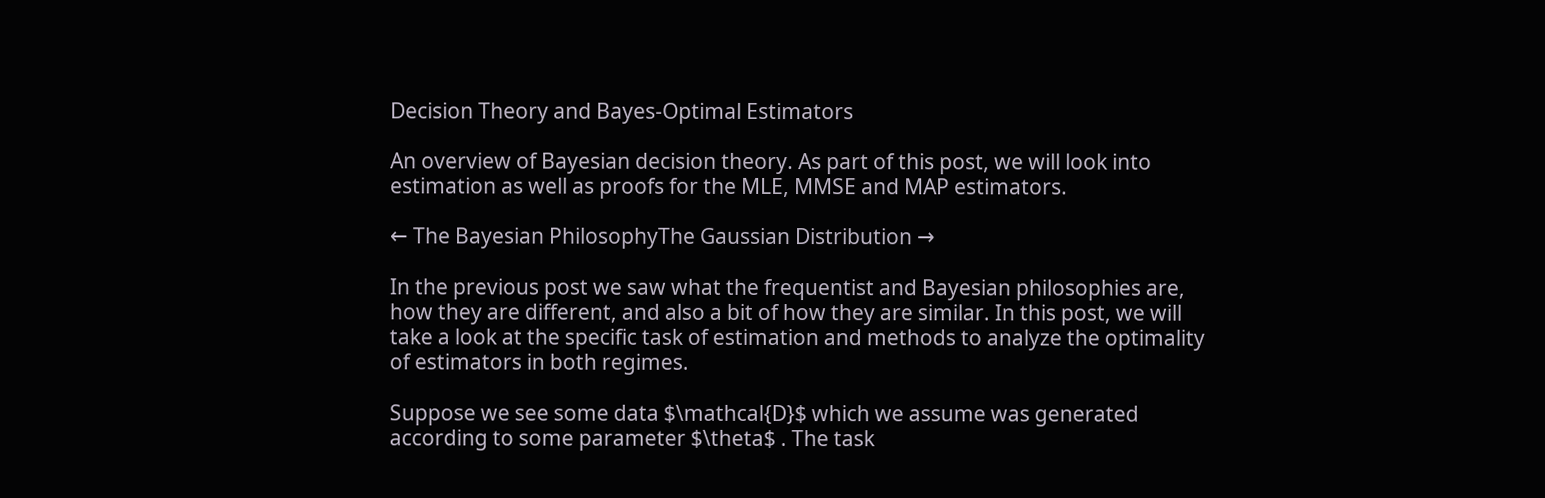Decision Theory and Bayes-Optimal Estimators

An overview of Bayesian decision theory. As part of this post, we will look into estimation as well as proofs for the MLE, MMSE and MAP estimators.

← The Bayesian PhilosophyThe Gaussian Distribution →

In the previous post we saw what the frequentist and Bayesian philosophies are, how they are different, and also a bit of how they are similar. In this post, we will take a look at the specific task of estimation and methods to analyze the optimality of estimators in both regimes.

Suppose we see some data $\mathcal{D}$ which we assume was generated according to some parameter $\theta$ . The task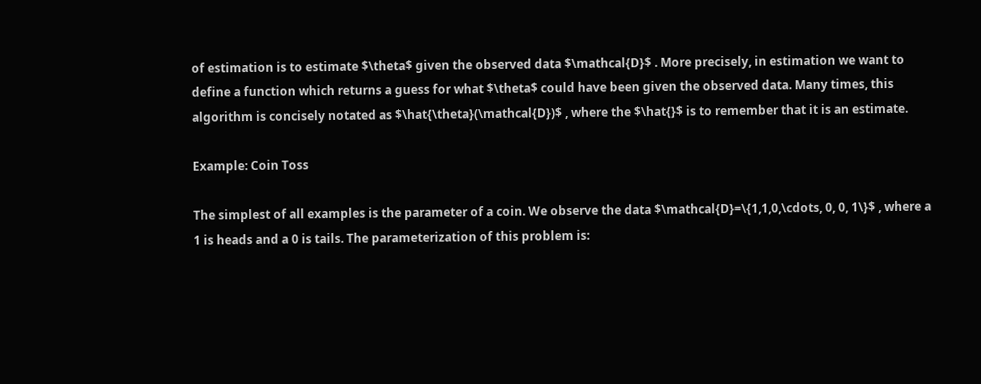of estimation is to estimate $\theta$ given the observed data $\mathcal{D}$ . More precisely, in estimation we want to define a function which returns a guess for what $\theta$ could have been given the observed data. Many times, this algorithm is concisely notated as $\hat{\theta}(\mathcal{D})$ , where the $\hat{}$ is to remember that it is an estimate.

Example: Coin Toss

The simplest of all examples is the parameter of a coin. We observe the data $\mathcal{D}=\{1,1,0,\cdots, 0, 0, 1\}$ , where a 1 is heads and a 0 is tails. The parameterization of this problem is: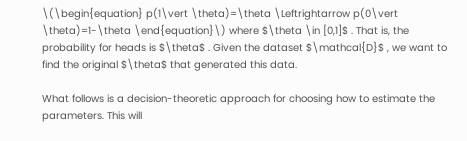\(\begin{equation} p(1\vert \theta)=\theta \Leftrightarrow p(0\vert \theta)=1-\theta \end{equation}\) where $\theta \in [0,1]$ . That is, the probability for heads is $\theta$ . Given the dataset $\mathcal{D}$ , we want to find the original $\theta$ that generated this data.

What follows is a decision-theoretic approach for choosing how to estimate the parameters. This will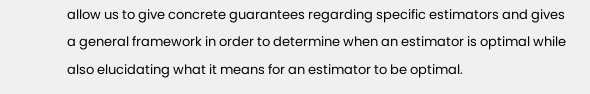allow us to give concrete guarantees regarding specific estimators and gives a general framework in order to determine when an estimator is optimal while also elucidating what it means for an estimator to be optimal.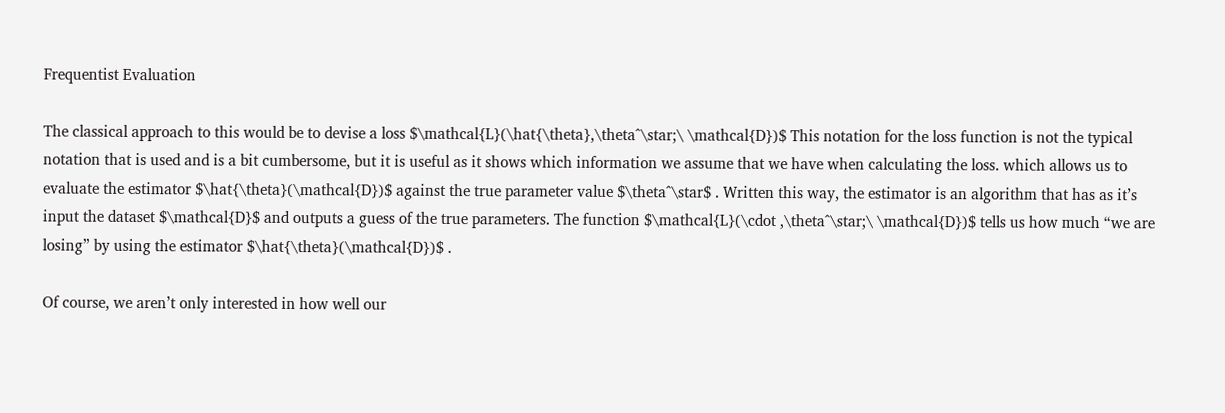Frequentist Evaluation

The classical approach to this would be to devise a loss $\mathcal{L}(\hat{\theta},\theta^\star;\ \mathcal{D})$ This notation for the loss function is not the typical notation that is used and is a bit cumbersome, but it is useful as it shows which information we assume that we have when calculating the loss. which allows us to evaluate the estimator $\hat{\theta}(\mathcal{D})$ against the true parameter value $\theta^\star$ . Written this way, the estimator is an algorithm that has as it’s input the dataset $\mathcal{D}$ and outputs a guess of the true parameters. The function $\mathcal{L}(\cdot ,\theta^\star;\ \mathcal{D})$ tells us how much “we are losing” by using the estimator $\hat{\theta}(\mathcal{D})$ .

Of course, we aren’t only interested in how well our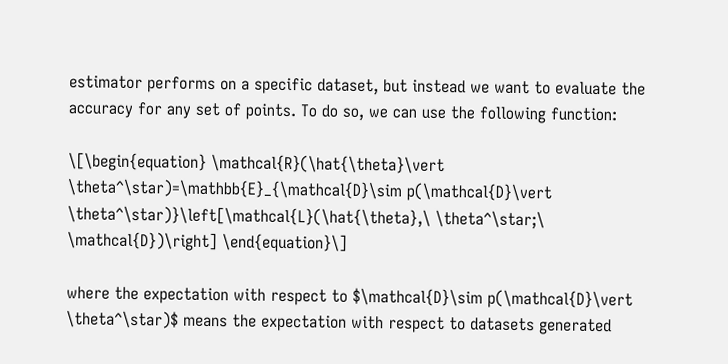estimator performs on a specific dataset, but instead we want to evaluate the accuracy for any set of points. To do so, we can use the following function:

\[\begin{equation} \mathcal{R}(\hat{\theta}\vert \theta^\star)=\mathbb{E}_{\mathcal{D}\sim p(\mathcal{D}\vert \theta^\star)}\left[\mathcal{L}(\hat{\theta},\ \theta^\star;\ \mathcal{D})\right] \end{equation}\]

where the expectation with respect to $\mathcal{D}\sim p(\mathcal{D}\vert \theta^\star)$ means the expectation with respect to datasets generated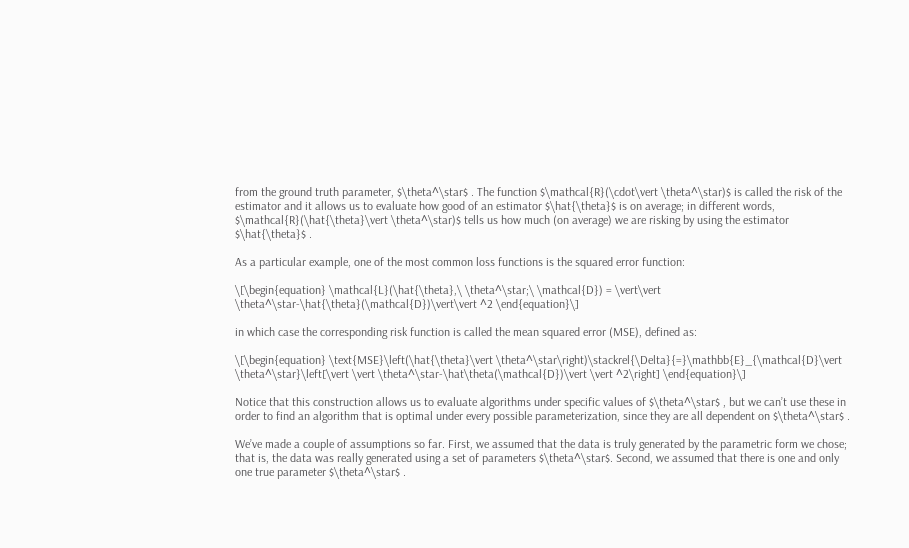from the ground truth parameter, $\theta^\star$ . The function $\mathcal{R}(\cdot\vert \theta^\star)$ is called the risk of the estimator and it allows us to evaluate how good of an estimator $\hat{\theta}$ is on average; in different words, $\mathcal{R}(\hat{\theta}\vert \theta^\star)$ tells us how much (on average) we are risking by using the estimator $\hat{\theta}$ .

As a particular example, one of the most common loss functions is the squared error function:

\[\begin{equation} \mathcal{L}(\hat{\theta},\ \theta^\star;\ \mathcal{D}) = \vert\vert \theta^\star-\hat{\theta}(\mathcal{D})\vert\vert ^2 \end{equation}\]

in which case the corresponding risk function is called the mean squared error (MSE), defined as:

\[\begin{equation} \text{MSE}\left(\hat{\theta}\vert \theta^\star\right)\stackrel{\Delta}{=}\mathbb{E}_{\mathcal{D}\vert \theta^\star}\left[\vert \vert \theta^\star-\hat\theta(\mathcal{D})\vert \vert ^2\right] \end{equation}\]

Notice that this construction allows us to evaluate algorithms under specific values of $\theta^\star$ , but we can’t use these in order to find an algorithm that is optimal under every possible parameterization, since they are all dependent on $\theta^\star$ .

We’ve made a couple of assumptions so far. First, we assumed that the data is truly generated by the parametric form we chose; that is, the data was really generated using a set of parameters $\theta^\star$. Second, we assumed that there is one and only one true parameter $\theta^\star$ .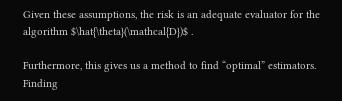Given these assumptions, the risk is an adequate evaluator for the algorithm $\hat{\theta}(\mathcal{D})$ .

Furthermore, this gives us a method to find “optimal” estimators. Finding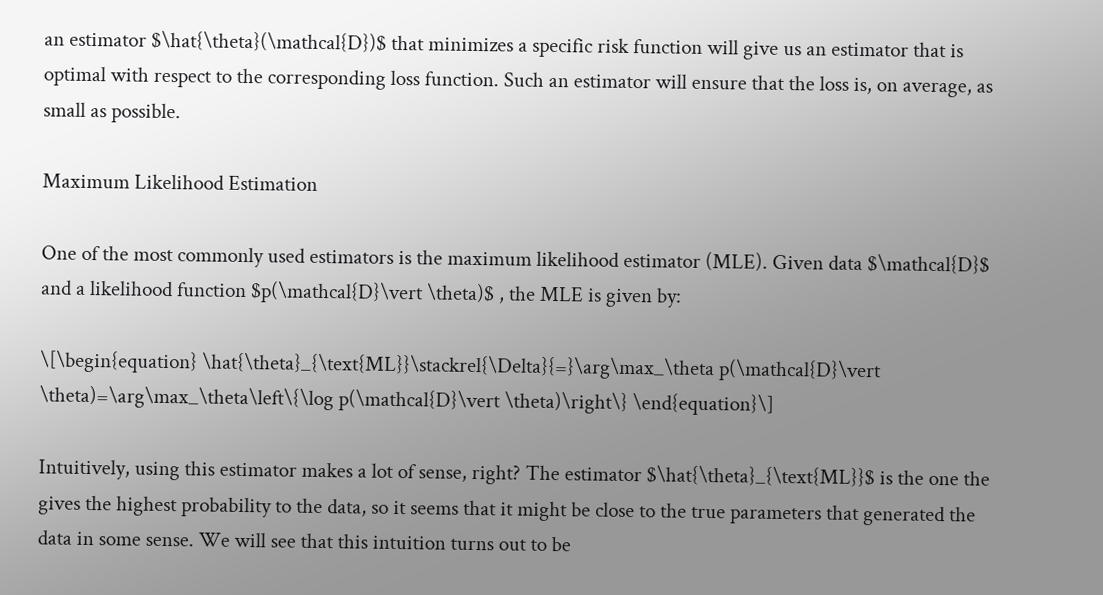an estimator $\hat{\theta}(\mathcal{D})$ that minimizes a specific risk function will give us an estimator that is optimal with respect to the corresponding loss function. Such an estimator will ensure that the loss is, on average, as small as possible.

Maximum Likelihood Estimation

One of the most commonly used estimators is the maximum likelihood estimator (MLE). Given data $\mathcal{D}$ and a likelihood function $p(\mathcal{D}\vert \theta)$ , the MLE is given by:

\[\begin{equation} \hat{\theta}_{\text{ML}}\stackrel{\Delta}{=}\arg\max_\theta p(\mathcal{D}\vert \theta)=\arg\max_\theta\left\{\log p(\mathcal{D}\vert \theta)\right\} \end{equation}\]

Intuitively, using this estimator makes a lot of sense, right? The estimator $\hat{\theta}_{\text{ML}}$ is the one the gives the highest probability to the data, so it seems that it might be close to the true parameters that generated the data in some sense. We will see that this intuition turns out to be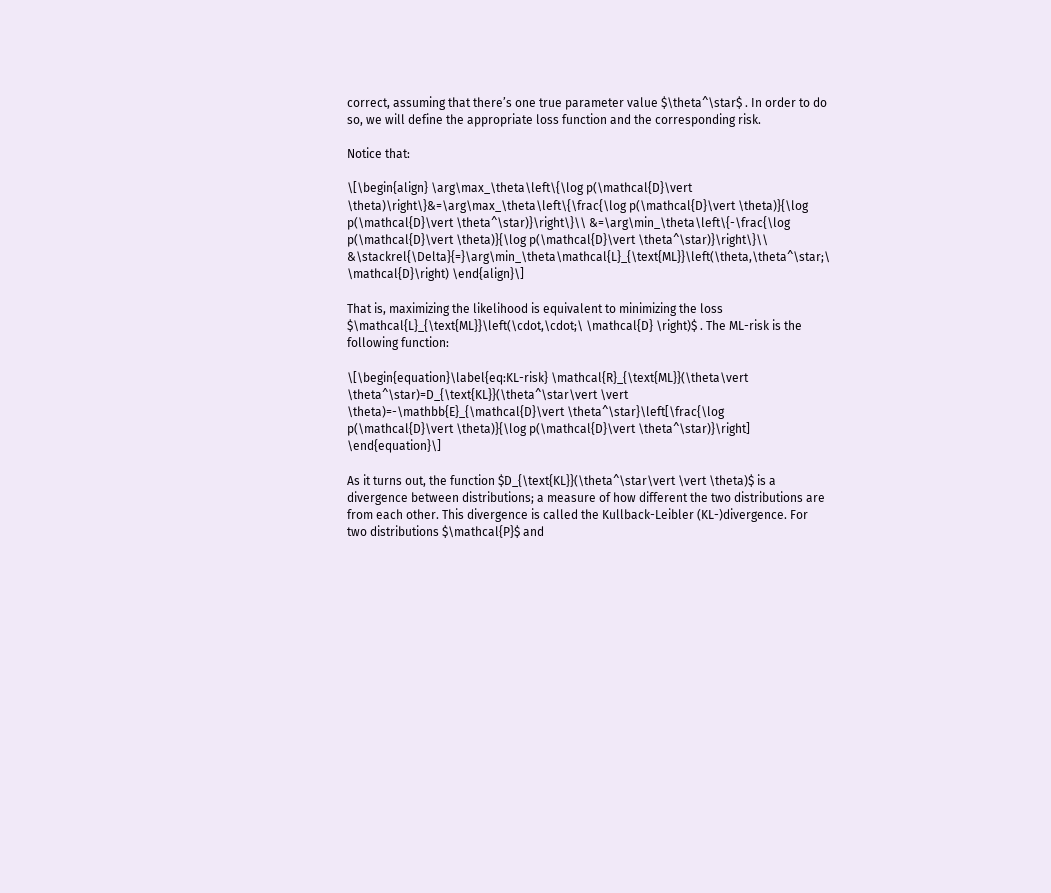correct, assuming that there’s one true parameter value $\theta^\star$ . In order to do so, we will define the appropriate loss function and the corresponding risk.

Notice that:

\[\begin{align} \arg\max_\theta\left\{\log p(\mathcal{D}\vert \theta)\right\}&=\arg\max_\theta\left\{\frac{\log p(\mathcal{D}\vert \theta)}{\log p(\mathcal{D}\vert \theta^\star)}\right\}\\ &=\arg\min_\theta\left\{-\frac{\log p(\mathcal{D}\vert \theta)}{\log p(\mathcal{D}\vert \theta^\star)}\right\}\\ &\stackrel{\Delta}{=}\arg\min_\theta\mathcal{L}_{\text{ML}}\left(\theta,\theta^\star;\ \mathcal{D}\right) \end{align}\]

That is, maximizing the likelihood is equivalent to minimizing the loss $\mathcal{L}_{\text{ML}}\left(\cdot,\cdot;\ \mathcal{D} \right)$ . The ML-risk is the following function:

\[\begin{equation}\label{eq:KL-risk} \mathcal{R}_{\text{ML}}(\theta\vert \theta^\star)=D_{\text{KL}}(\theta^\star\vert \vert \theta)=-\mathbb{E}_{\mathcal{D}\vert \theta^\star}\left[\frac{\log p(\mathcal{D}\vert \theta)}{\log p(\mathcal{D}\vert \theta^\star)}\right] \end{equation}\]

As it turns out, the function $D_{\text{KL}}(\theta^\star\vert \vert \theta)$ is a divergence between distributions; a measure of how different the two distributions are from each other. This divergence is called the Kullback-Leibler (KL-)divergence. For two distributions $\mathcal{P}$ and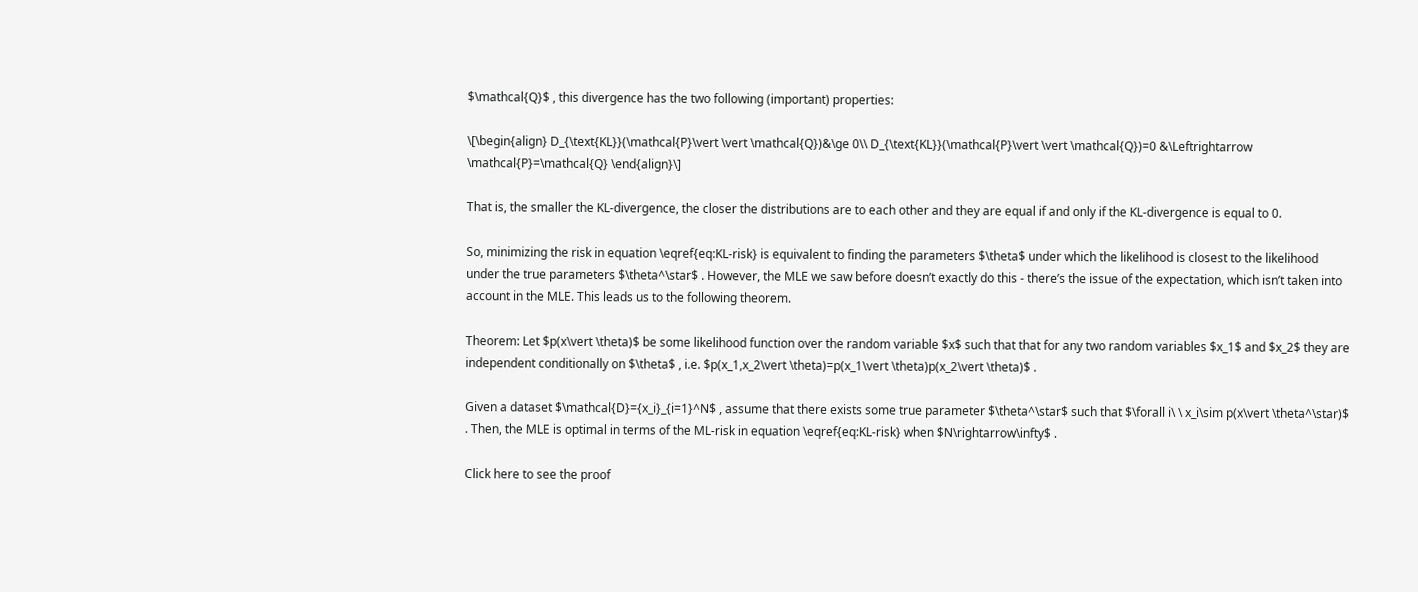$\mathcal{Q}$ , this divergence has the two following (important) properties:

\[\begin{align} D_{\text{KL}}(\mathcal{P}\vert \vert \mathcal{Q})&\ge 0\\ D_{\text{KL}}(\mathcal{P}\vert \vert \mathcal{Q})=0 &\Leftrightarrow \mathcal{P}=\mathcal{Q} \end{align}\]

That is, the smaller the KL-divergence, the closer the distributions are to each other and they are equal if and only if the KL-divergence is equal to 0.

So, minimizing the risk in equation \eqref{eq:KL-risk} is equivalent to finding the parameters $\theta$ under which the likelihood is closest to the likelihood under the true parameters $\theta^\star$ . However, the MLE we saw before doesn’t exactly do this - there’s the issue of the expectation, which isn’t taken into account in the MLE. This leads us to the following theorem.

Theorem: Let $p(x\vert \theta)$ be some likelihood function over the random variable $x$ such that that for any two random variables $x_1$ and $x_2$ they are independent conditionally on $\theta$ , i.e. $p(x_1,x_2\vert \theta)=p(x_1\vert \theta)p(x_2\vert \theta)$ .

Given a dataset $\mathcal{D}={x_i}_{i=1}^N$ , assume that there exists some true parameter $\theta^\star$ such that $\forall i\ \ x_i\sim p(x\vert \theta^\star)$ . Then, the MLE is optimal in terms of the ML-risk in equation \eqref{eq:KL-risk} when $N\rightarrow\infty$ .

Click here to see the proof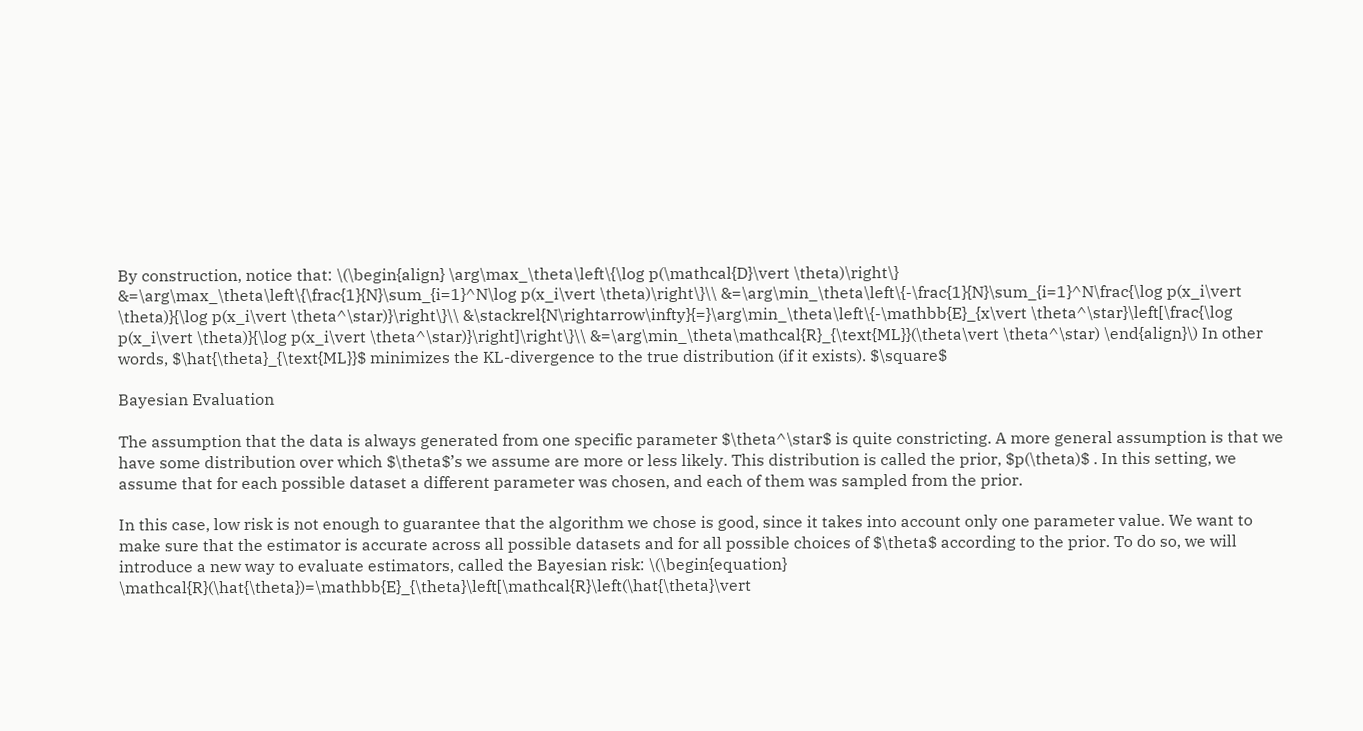By construction, notice that: \(\begin{align} \arg\max_\theta\left\{\log p(\mathcal{D}\vert \theta)\right\} &=\arg\max_\theta\left\{\frac{1}{N}\sum_{i=1}^N\log p(x_i\vert \theta)\right\}\\ &=\arg\min_\theta\left\{-\frac{1}{N}\sum_{i=1}^N\frac{\log p(x_i\vert \theta)}{\log p(x_i\vert \theta^\star)}\right\}\\ &\stackrel{N\rightarrow\infty}{=}\arg\min_\theta\left\{-\mathbb{E}_{x\vert \theta^\star}\left[\frac{\log p(x_i\vert \theta)}{\log p(x_i\vert \theta^\star)}\right]\right\}\\ &=\arg\min_\theta\mathcal{R}_{\text{ML}}(\theta\vert \theta^\star) \end{align}\) In other words, $\hat{\theta}_{\text{ML}}$ minimizes the KL-divergence to the true distribution (if it exists). $\square$

Bayesian Evaluation

The assumption that the data is always generated from one specific parameter $\theta^\star$ is quite constricting. A more general assumption is that we have some distribution over which $\theta$’s we assume are more or less likely. This distribution is called the prior, $p(\theta)$ . In this setting, we assume that for each possible dataset a different parameter was chosen, and each of them was sampled from the prior.

In this case, low risk is not enough to guarantee that the algorithm we chose is good, since it takes into account only one parameter value. We want to make sure that the estimator is accurate across all possible datasets and for all possible choices of $\theta$ according to the prior. To do so, we will introduce a new way to evaluate estimators, called the Bayesian risk: \(\begin{equation} \mathcal{R}(\hat{\theta})=\mathbb{E}_{\theta}\left[\mathcal{R}\left(\hat{\theta}\vert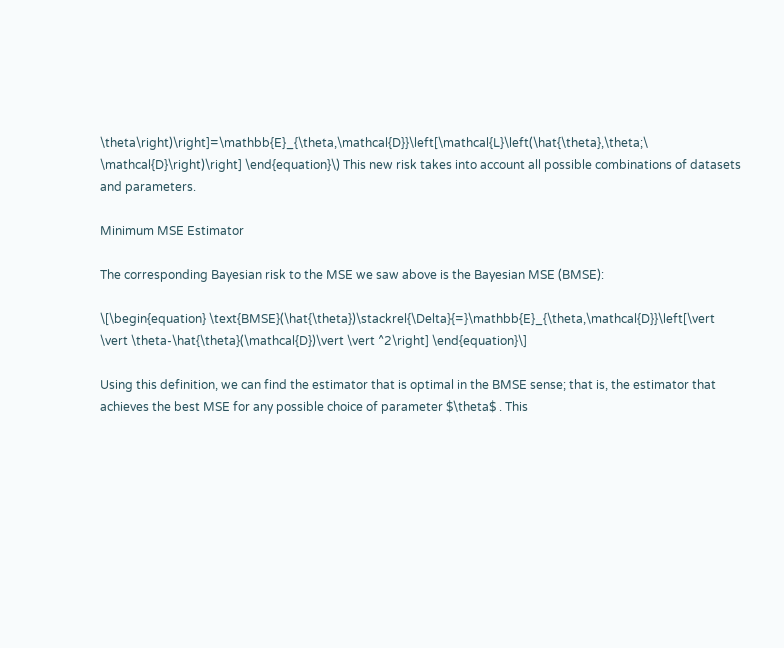\theta\right)\right]=\mathbb{E}_{\theta,\mathcal{D}}\left[\mathcal{L}\left(\hat{\theta},\theta;\ \mathcal{D}\right)\right] \end{equation}\) This new risk takes into account all possible combinations of datasets and parameters.

Minimum MSE Estimator

The corresponding Bayesian risk to the MSE we saw above is the Bayesian MSE (BMSE):

\[\begin{equation} \text{BMSE}(\hat{\theta})\stackrel{\Delta}{=}\mathbb{E}_{\theta,\mathcal{D}}\left[\vert \vert \theta-\hat{\theta}(\mathcal{D})\vert \vert ^2\right] \end{equation}\]

Using this definition, we can find the estimator that is optimal in the BMSE sense; that is, the estimator that achieves the best MSE for any possible choice of parameter $\theta$ . This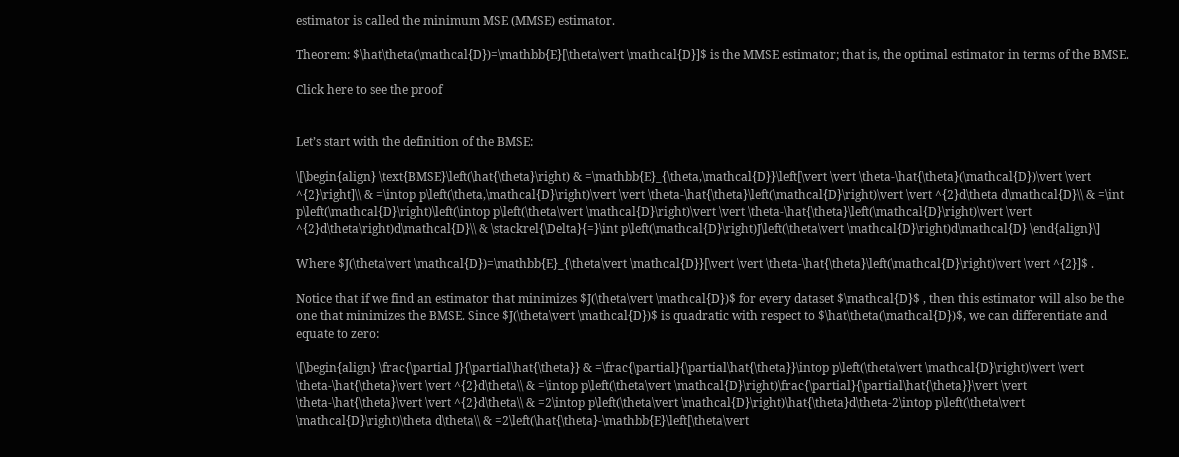estimator is called the minimum MSE (MMSE) estimator.

Theorem: $\hat\theta(\mathcal{D})=\mathbb{E}[\theta\vert \mathcal{D}]$ is the MMSE estimator; that is, the optimal estimator in terms of the BMSE.

Click here to see the proof


Let’s start with the definition of the BMSE:

\[\begin{align} \text{BMSE}\left(\hat{\theta}\right) & =\mathbb{E}_{\theta,\mathcal{D}}\left[\vert \vert \theta-\hat{\theta}(\mathcal{D})\vert \vert ^{2}\right]\\ & =\intop p\left(\theta,\mathcal{D}\right)\vert \vert \theta-\hat{\theta}\left(\mathcal{D}\right)\vert \vert ^{2}d\theta d\mathcal{D}\\ & =\int p\left(\mathcal{D}\right)\left(\intop p\left(\theta\vert \mathcal{D}\right)\vert \vert \theta-\hat{\theta}\left(\mathcal{D}\right)\vert \vert ^{2}d\theta\right)d\mathcal{D}\\ & \stackrel{\Delta}{=}\int p\left(\mathcal{D}\right)J\left(\theta\vert \mathcal{D}\right)d\mathcal{D} \end{align}\]

Where $J(\theta\vert \mathcal{D})=\mathbb{E}_{\theta\vert \mathcal{D}}[\vert \vert \theta-\hat{\theta}\left(\mathcal{D}\right)\vert \vert ^{2}]$ .

Notice that if we find an estimator that minimizes $J(\theta\vert \mathcal{D})$ for every dataset $\mathcal{D}$ , then this estimator will also be the one that minimizes the BMSE. Since $J(\theta\vert \mathcal{D})$ is quadratic with respect to $\hat\theta(\mathcal{D})$, we can differentiate and equate to zero:

\[\begin{align} \frac{\partial J}{\partial\hat{\theta}} & =\frac{\partial}{\partial\hat{\theta}}\intop p\left(\theta\vert \mathcal{D}\right)\vert \vert \theta-\hat{\theta}\vert \vert ^{2}d\theta\\ & =\intop p\left(\theta\vert \mathcal{D}\right)\frac{\partial}{\partial\hat{\theta}}\vert \vert \theta-\hat{\theta}\vert \vert ^{2}d\theta\\ & =2\intop p\left(\theta\vert \mathcal{D}\right)\hat{\theta}d\theta-2\intop p\left(\theta\vert \mathcal{D}\right)\theta d\theta\\ & =2\left(\hat{\theta}-\mathbb{E}\left[\theta\vert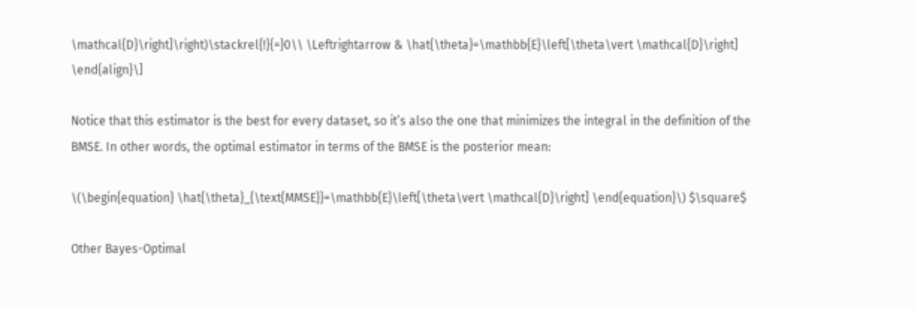\mathcal{D}\right]\right)\stackrel{!}{=}0\\ \Leftrightarrow & \hat{\theta}=\mathbb{E}\left[\theta\vert \mathcal{D}\right] \end{align}\]

Notice that this estimator is the best for every dataset, so it’s also the one that minimizes the integral in the definition of the BMSE. In other words, the optimal estimator in terms of the BMSE is the posterior mean:

\(\begin{equation} \hat{\theta}_{\text{MMSE}}=\mathbb{E}\left[\theta\vert \mathcal{D}\right] \end{equation}\) $\square$

Other Bayes-Optimal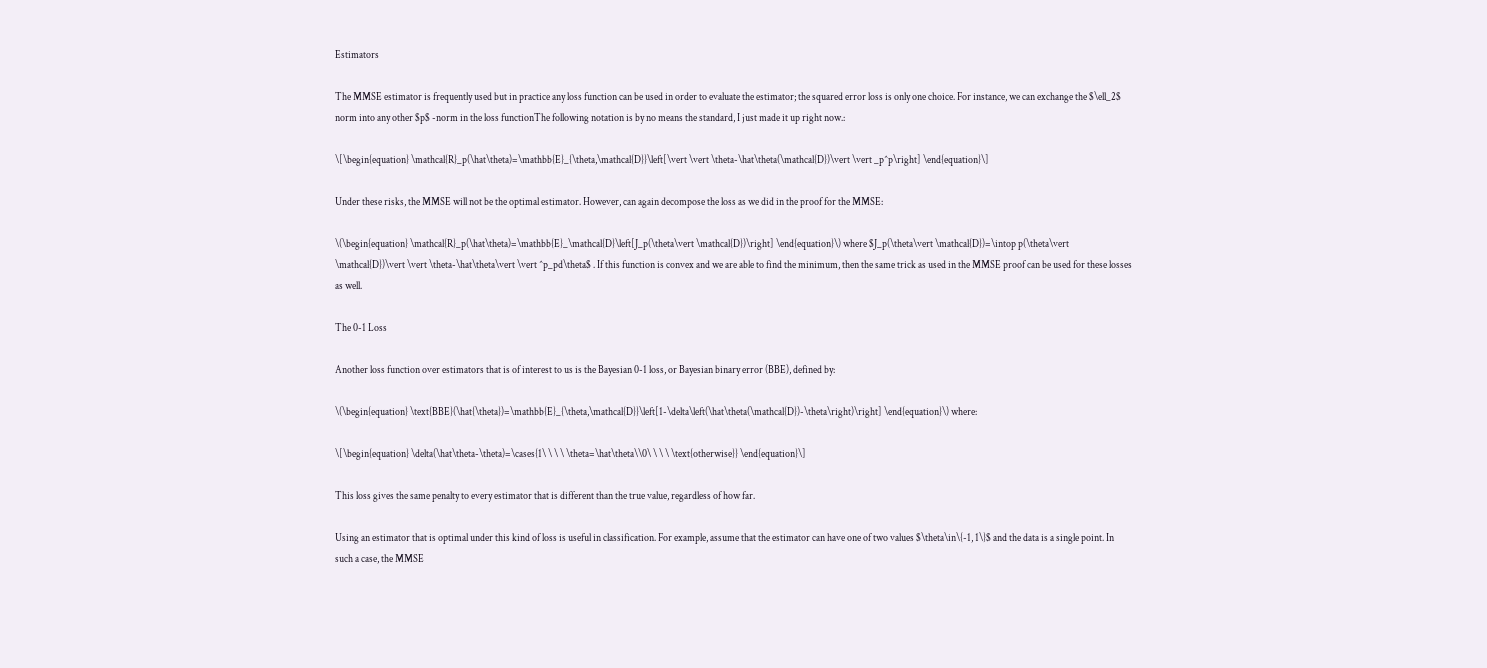Estimators

The MMSE estimator is frequently used but in practice any loss function can be used in order to evaluate the estimator; the squared error loss is only one choice. For instance, we can exchange the $\ell_2$ norm into any other $p$ -norm in the loss functionThe following notation is by no means the standard, I just made it up right now.:

\[\begin{equation} \mathcal{R}_p(\hat\theta)=\mathbb{E}_{\theta,\mathcal{D}}\left[\vert \vert \theta-\hat\theta(\mathcal{D})\vert \vert _p^p\right] \end{equation}\]

Under these risks, the MMSE will not be the optimal estimator. However, can again decompose the loss as we did in the proof for the MMSE:

\(\begin{equation} \mathcal{R}_p(\hat\theta)=\mathbb{E}_\mathcal{D}\left[J_p(\theta\vert \mathcal{D})\right] \end{equation}\) where $J_p(\theta\vert \mathcal{D})=\intop p(\theta\vert \mathcal{D})\vert \vert \theta-\hat\theta\vert \vert ^p_pd\theta$ . If this function is convex and we are able to find the minimum, then the same trick as used in the MMSE proof can be used for these losses as well.

The 0-1 Loss

Another loss function over estimators that is of interest to us is the Bayesian 0-1 loss, or Bayesian binary error (BBE), defined by:

\(\begin{equation} \text{BBE}(\hat{\theta})=\mathbb{E}_{\theta,\mathcal{D}}\left[1-\delta\left(\hat\theta(\mathcal{D})-\theta\right)\right] \end{equation}\) where:

\[\begin{equation} \delta(\hat\theta-\theta)=\cases{1\ \ \ \ \theta=\hat\theta\\0\ \ \ \ \text{otherwise}} \end{equation}\]

This loss gives the same penalty to every estimator that is different than the true value, regardless of how far.

Using an estimator that is optimal under this kind of loss is useful in classification. For example, assume that the estimator can have one of two values $\theta\in\{-1, 1\}$ and the data is a single point. In such a case, the MMSE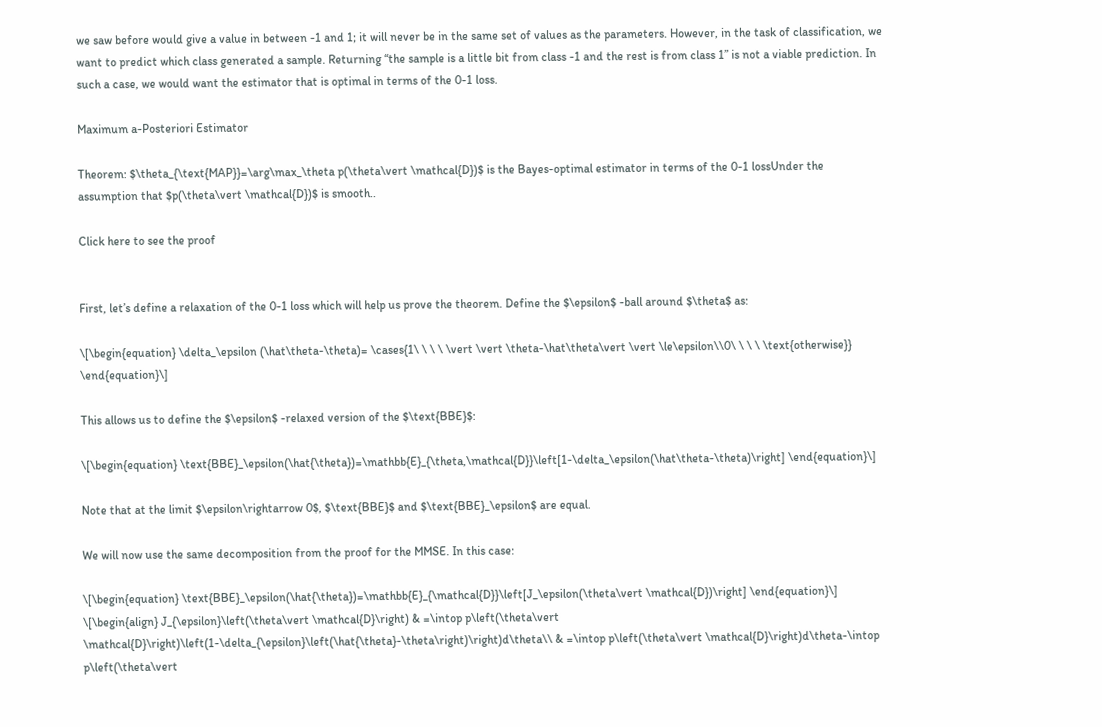we saw before would give a value in between -1 and 1; it will never be in the same set of values as the parameters. However, in the task of classification, we want to predict which class generated a sample. Returning “the sample is a little bit from class -1 and the rest is from class 1” is not a viable prediction. In such a case, we would want the estimator that is optimal in terms of the 0-1 loss.

Maximum a-Posteriori Estimator

Theorem: $\theta_{\text{MAP}}=\arg\max_\theta p(\theta\vert \mathcal{D})$ is the Bayes-optimal estimator in terms of the 0-1 lossUnder the assumption that $p(\theta\vert \mathcal{D})$ is smooth..

Click here to see the proof


First, let’s define a relaxation of the 0-1 loss which will help us prove the theorem. Define the $\epsilon$ -ball around $\theta$ as:

\[\begin{equation} \delta_\epsilon (\hat\theta-\theta)= \cases{1\ \ \ \ \vert \vert \theta-\hat\theta\vert \vert \le\epsilon\\0\ \ \ \ \text{otherwise}} \end{equation}\]

This allows us to define the $\epsilon$ -relaxed version of the $\text{BBE}$:

\[\begin{equation} \text{BBE}_\epsilon(\hat{\theta})=\mathbb{E}_{\theta,\mathcal{D}}\left[1-\delta_\epsilon(\hat\theta-\theta)\right] \end{equation}\]

Note that at the limit $\epsilon\rightarrow 0$, $\text{BBE}$ and $\text{BBE}_\epsilon$ are equal.

We will now use the same decomposition from the proof for the MMSE. In this case:

\[\begin{equation} \text{BBE}_\epsilon(\hat{\theta})=\mathbb{E}_{\mathcal{D}}\left[J_\epsilon(\theta\vert \mathcal{D})\right] \end{equation}\] \[\begin{align} J_{\epsilon}\left(\theta\vert \mathcal{D}\right) & =\intop p\left(\theta\vert \mathcal{D}\right)\left(1-\delta_{\epsilon}\left(\hat{\theta}-\theta\right)\right)d\theta\\ & =\intop p\left(\theta\vert \mathcal{D}\right)d\theta-\intop p\left(\theta\vert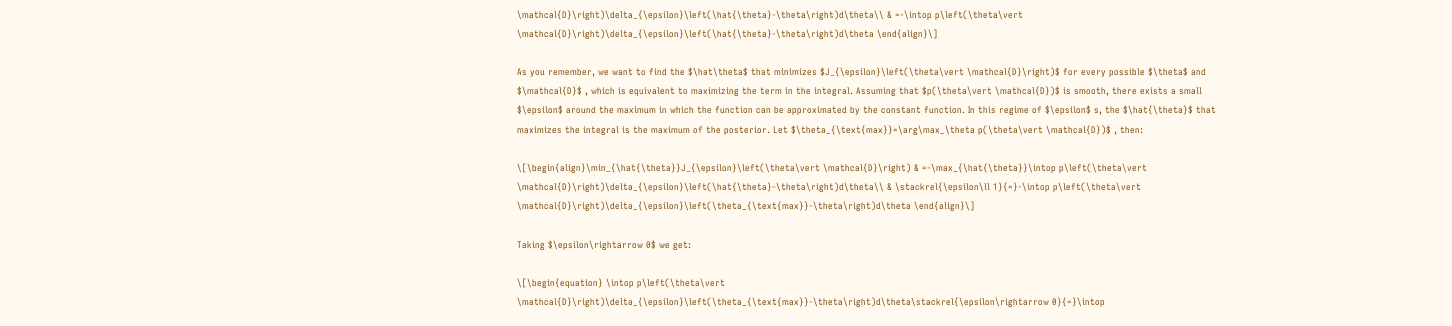\mathcal{D}\right)\delta_{\epsilon}\left(\hat{\theta}-\theta\right)d\theta\\ & =-\intop p\left(\theta\vert \mathcal{D}\right)\delta_{\epsilon}\left(\hat{\theta}-\theta\right)d\theta \end{align}\]

As you remember, we want to find the $\hat\theta$ that minimizes $J_{\epsilon}\left(\theta\vert \mathcal{D}\right)$ for every possible $\theta$ and $\mathcal{D}$ , which is equivalent to maximizing the term in the integral. Assuming that $p(\theta\vert \mathcal{D})$ is smooth, there exists a small $\epsilon$ around the maximum in which the function can be approximated by the constant function. In this regime of $\epsilon$ s, the $\hat{\theta}$ that maximizes the integral is the maximum of the posterior. Let $\theta_{\text{max}}=\arg\max_\theta p(\theta\vert \mathcal{D})$ , then:

\[\begin{align}\min_{\hat{\theta}}J_{\epsilon}\left(\theta\vert \mathcal{D}\right) & =-\max_{\hat{\theta}}\intop p\left(\theta\vert \mathcal{D}\right)\delta_{\epsilon}\left(\hat{\theta}-\theta\right)d\theta\\ & \stackrel{\epsilon\ll 1}{=}-\intop p\left(\theta\vert \mathcal{D}\right)\delta_{\epsilon}\left(\theta_{\text{max}}-\theta\right)d\theta \end{align}\]

Taking $\epsilon\rightarrow 0$ we get:

\[\begin{equation} \intop p\left(\theta\vert \mathcal{D}\right)\delta_{\epsilon}\left(\theta_{\text{max}}-\theta\right)d\theta\stackrel{\epsilon\rightarrow 0}{=}\intop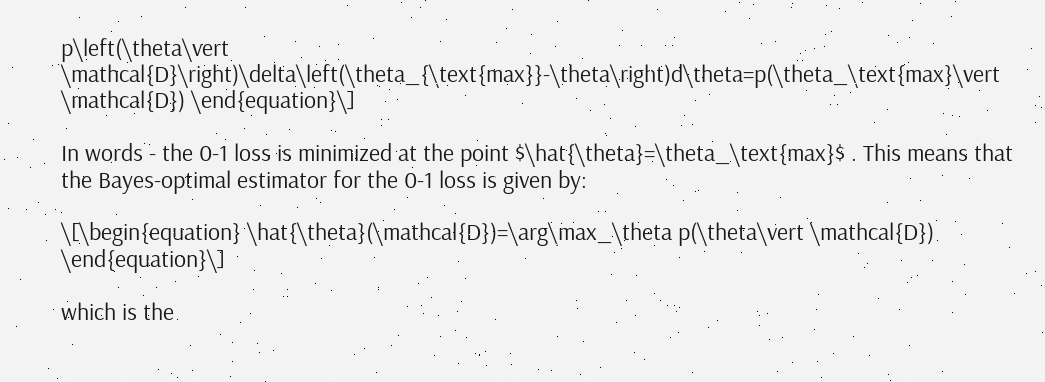p\left(\theta\vert \mathcal{D}\right)\delta\left(\theta_{\text{max}}-\theta\right)d\theta=p(\theta_\text{max}\vert \mathcal{D}) \end{equation}\]

In words - the 0-1 loss is minimized at the point $\hat{\theta}=\theta_\text{max}$ . This means that the Bayes-optimal estimator for the 0-1 loss is given by:

\[\begin{equation} \hat{\theta}(\mathcal{D})=\arg\max_\theta p(\theta\vert \mathcal{D}) \end{equation}\]

which is the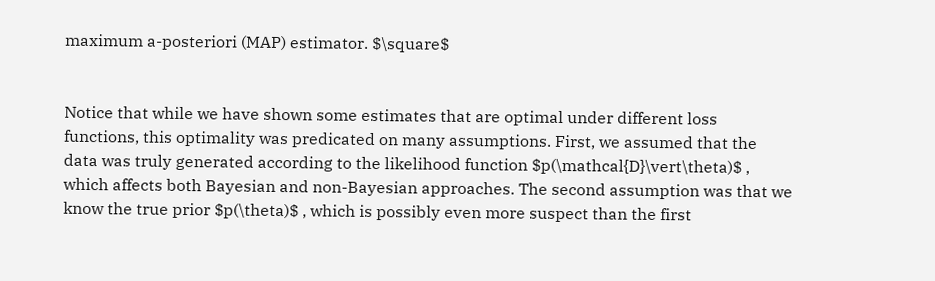maximum a-posteriori (MAP) estimator. $\square$


Notice that while we have shown some estimates that are optimal under different loss functions, this optimality was predicated on many assumptions. First, we assumed that the data was truly generated according to the likelihood function $p(\mathcal{D}\vert\theta)$ , which affects both Bayesian and non-Bayesian approaches. The second assumption was that we know the true prior $p(\theta)$ , which is possibly even more suspect than the first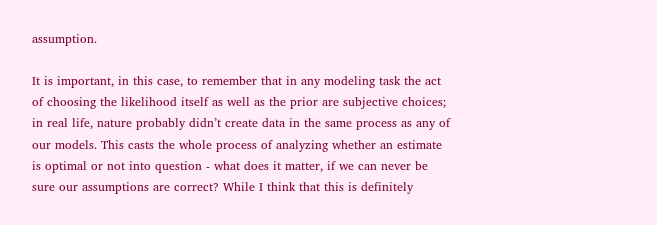assumption.

It is important, in this case, to remember that in any modeling task the act of choosing the likelihood itself as well as the prior are subjective choices; in real life, nature probably didn’t create data in the same process as any of our models. This casts the whole process of analyzing whether an estimate is optimal or not into question - what does it matter, if we can never be sure our assumptions are correct? While I think that this is definitely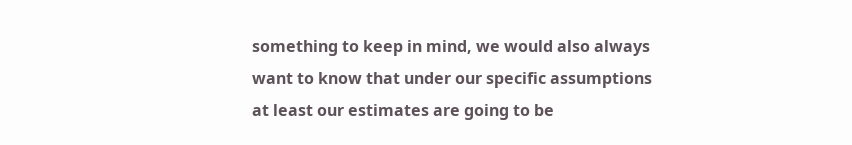something to keep in mind, we would also always want to know that under our specific assumptions at least our estimates are going to be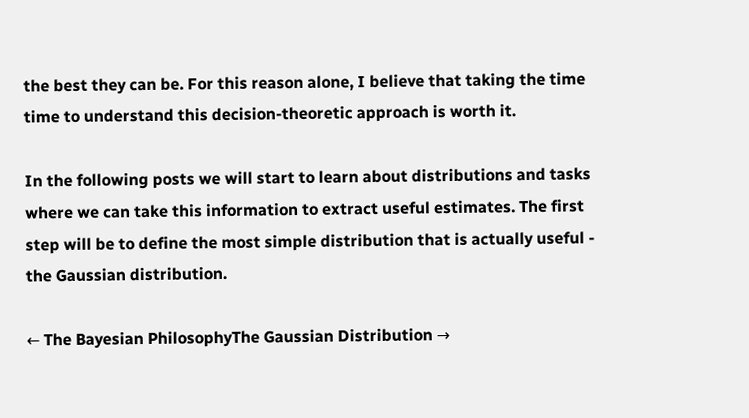the best they can be. For this reason alone, I believe that taking the time time to understand this decision-theoretic approach is worth it.

In the following posts we will start to learn about distributions and tasks where we can take this information to extract useful estimates. The first step will be to define the most simple distribution that is actually useful - the Gaussian distribution.

← The Bayesian PhilosophyThe Gaussian Distribution →